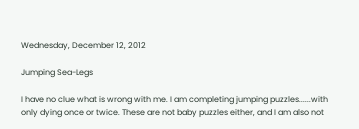Wednesday, December 12, 2012

Jumping Sea-Legs

I have no clue what is wrong with me. I am completing jumping puzzles......with only dying once or twice. These are not baby puzzles either, and I am also not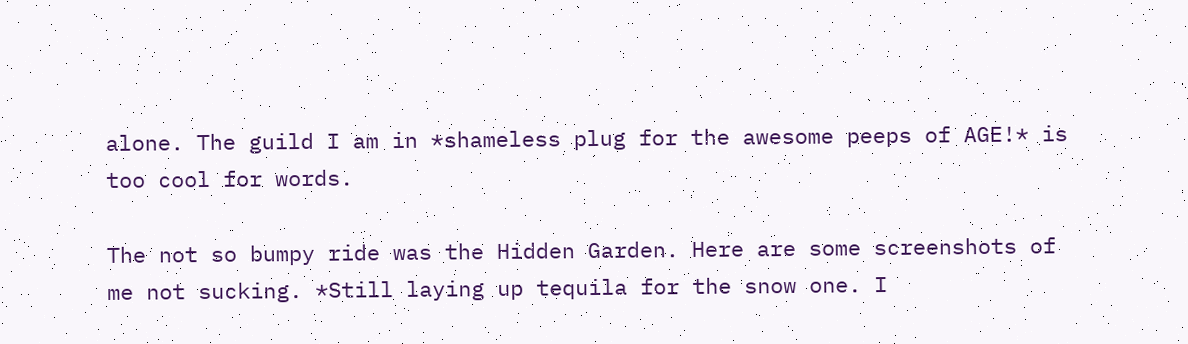alone. The guild I am in *shameless plug for the awesome peeps of AGE!* is too cool for words.

The not so bumpy ride was the Hidden Garden. Here are some screenshots of me not sucking. *Still laying up tequila for the snow one. I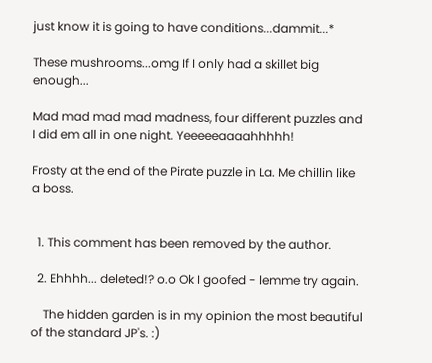just know it is going to have conditions...dammit...*

These mushrooms...omg If I only had a skillet big enough...

Mad mad mad mad madness, four different puzzles and I did em all in one night. Yeeeeeaaaahhhhh!

Frosty at the end of the Pirate puzzle in La. Me chillin like a boss.


  1. This comment has been removed by the author.

  2. Ehhhh... deleted!? o.o Ok I goofed - lemme try again.

    The hidden garden is in my opinion the most beautiful of the standard JP's. :)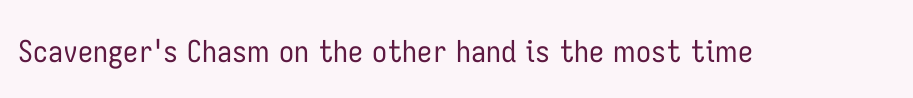Scavenger's Chasm on the other hand is the most time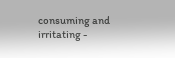consuming and irritating -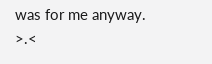was for me anyway. >.<